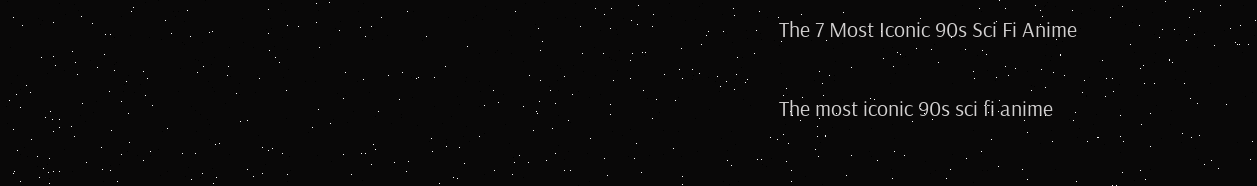The 7 Most Iconic 90s Sci Fi Anime

The most iconic 90s sci fi anime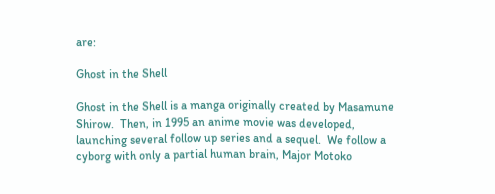are:

Ghost in the Shell

Ghost in the Shell is a manga originally created by Masamune Shirow.  Then, in 1995 an anime movie was developed, launching several follow up series and a sequel.  We follow a cyborg with only a partial human brain, Major Motoko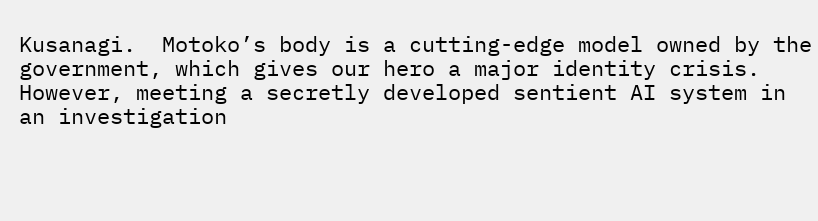Kusanagi.  Motoko’s body is a cutting-edge model owned by the government, which gives our hero a major identity crisis.  However, meeting a secretly developed sentient AI system in an investigation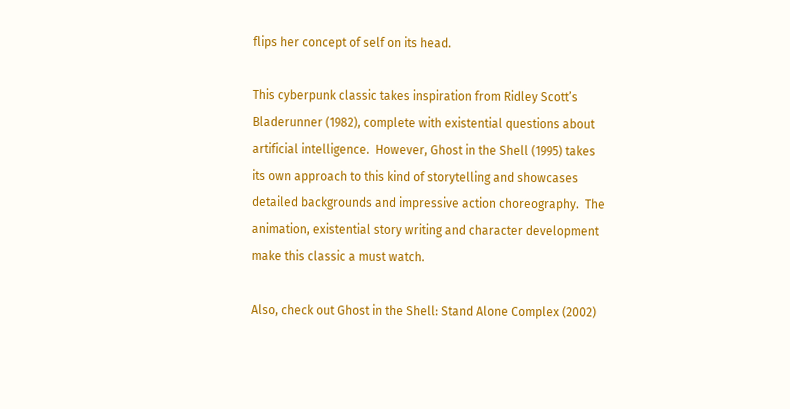flips her concept of self on its head.

This cyberpunk classic takes inspiration from Ridley Scott’s Bladerunner (1982), complete with existential questions about artificial intelligence.  However, Ghost in the Shell (1995) takes its own approach to this kind of storytelling and showcases detailed backgrounds and impressive action choreography.  The animation, existential story writing and character development make this classic a must watch.

Also, check out Ghost in the Shell: Stand Alone Complex (2002)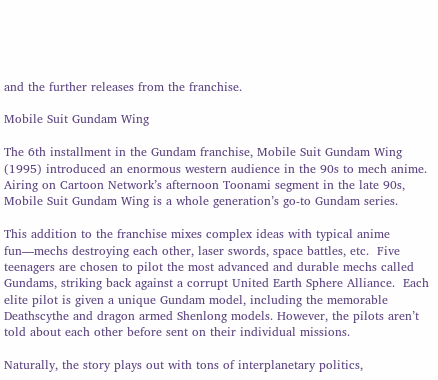and the further releases from the franchise.

Mobile Suit Gundam Wing

The 6th installment in the Gundam franchise, Mobile Suit Gundam Wing (1995) introduced an enormous western audience in the 90s to mech anime.  Airing on Cartoon Network’s afternoon Toonami segment in the late 90s, Mobile Suit Gundam Wing is a whole generation’s go-to Gundam series.

This addition to the franchise mixes complex ideas with typical anime fun—mechs destroying each other, laser swords, space battles, etc.  Five teenagers are chosen to pilot the most advanced and durable mechs called Gundams, striking back against a corrupt United Earth Sphere Alliance.  Each elite pilot is given a unique Gundam model, including the memorable Deathscythe and dragon armed Shenlong models. However, the pilots aren’t told about each other before sent on their individual missions.

Naturally, the story plays out with tons of interplanetary politics,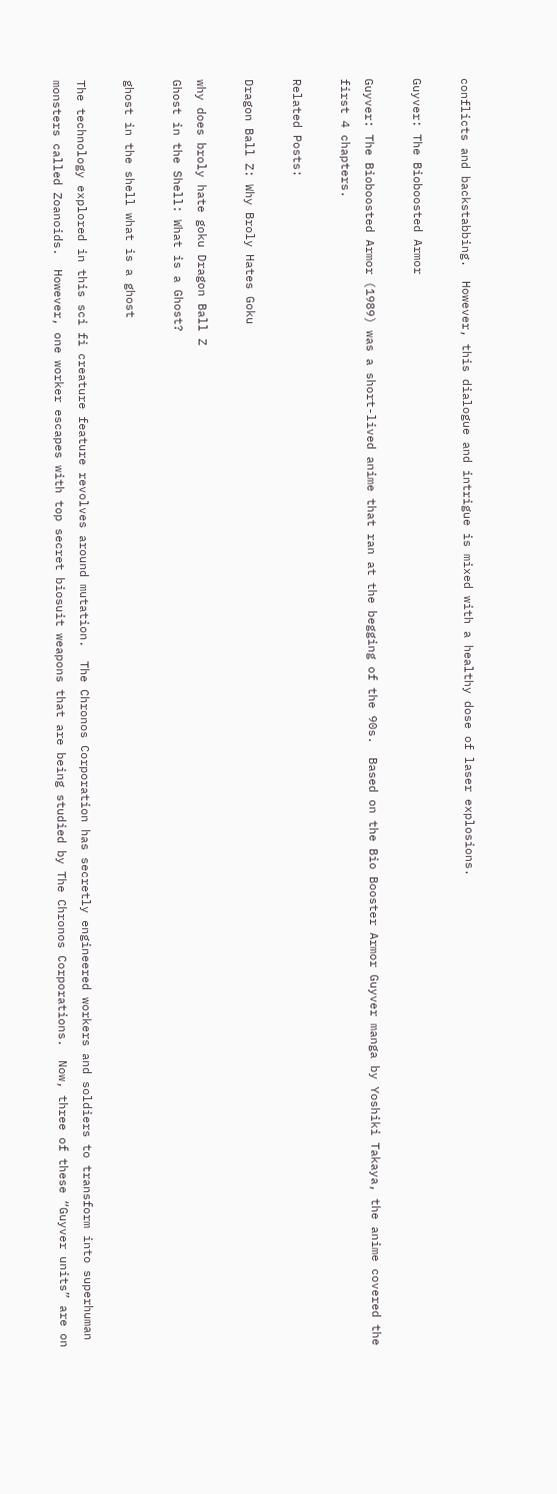conflicts and backstabbing.  However, this dialogue and intrigue is mixed with a healthy dose of laser explosions.

Guyver: The Bioboosted Armor

Guyver: The Bioboosted Armor (1989) was a short-lived anime that ran at the begging of the 90s.  Based on the Bio Booster Armor Guyver manga by Yoshiki Takaya, the anime covered the first 4 chapters.

Related Posts:

Dragon Ball Z: Why Broly Hates Goku

why does broly hate goku Dragon Ball Z
Ghost in the Shell: What is a Ghost?

ghost in the shell what is a ghost

The technology explored in this sci fi creature feature revolves around mutation.  The Chronos Corporation has secretly engineered workers and soldiers to transform into superhuman monsters called Zoanoids.  However, one worker escapes with top secret biosuit weapons that are being studied by The Chronos Corporations.  Now, three of these “Guyver units” are on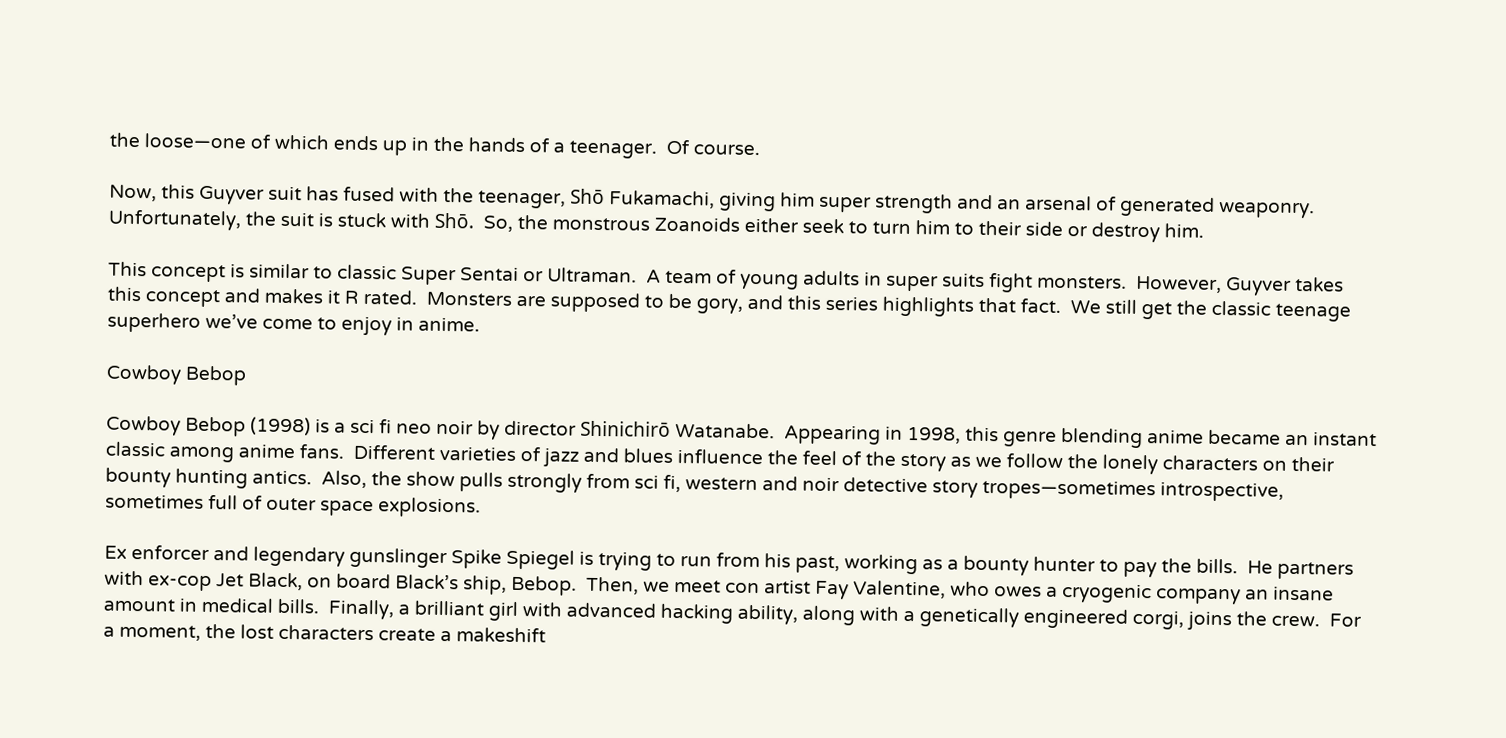the loose—one of which ends up in the hands of a teenager.  Of course.

Now, this Guyver suit has fused with the teenager, Shō Fukamachi, giving him super strength and an arsenal of generated weaponry.  Unfortunately, the suit is stuck with Shō.  So, the monstrous Zoanoids either seek to turn him to their side or destroy him.

This concept is similar to classic Super Sentai or Ultraman.  A team of young adults in super suits fight monsters.  However, Guyver takes this concept and makes it R rated.  Monsters are supposed to be gory, and this series highlights that fact.  We still get the classic teenage superhero we’ve come to enjoy in anime.

Cowboy Bebop

Cowboy Bebop (1998) is a sci fi neo noir by director Shinichirō Watanabe.  Appearing in 1998, this genre blending anime became an instant classic among anime fans.  Different varieties of jazz and blues influence the feel of the story as we follow the lonely characters on their bounty hunting antics.  Also, the show pulls strongly from sci fi, western and noir detective story tropes—sometimes introspective, sometimes full of outer space explosions.

Ex enforcer and legendary gunslinger Spike Spiegel is trying to run from his past, working as a bounty hunter to pay the bills.  He partners with ex-cop Jet Black, on board Black’s ship, Bebop.  Then, we meet con artist Fay Valentine, who owes a cryogenic company an insane amount in medical bills.  Finally, a brilliant girl with advanced hacking ability, along with a genetically engineered corgi, joins the crew.  For a moment, the lost characters create a makeshift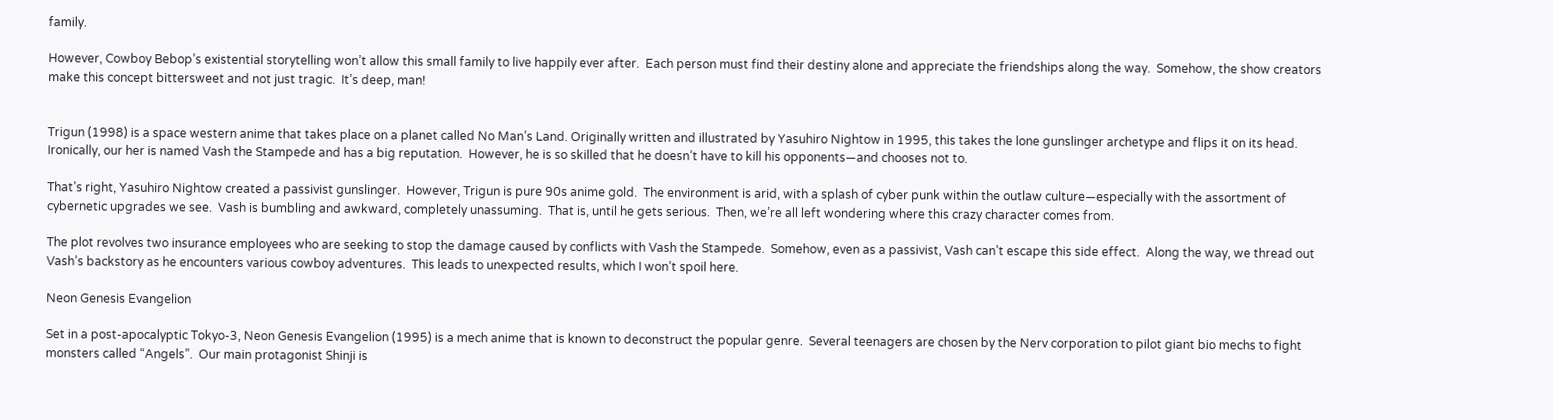family.

However, Cowboy Bebop’s existential storytelling won’t allow this small family to live happily ever after.  Each person must find their destiny alone and appreciate the friendships along the way.  Somehow, the show creators make this concept bittersweet and not just tragic.  It’s deep, man!


Trigun (1998) is a space western anime that takes place on a planet called No Man’s Land. Originally written and illustrated by Yasuhiro Nightow in 1995, this takes the lone gunslinger archetype and flips it on its head.  Ironically, our her is named Vash the Stampede and has a big reputation.  However, he is so skilled that he doesn’t have to kill his opponents—and chooses not to.

That’s right, Yasuhiro Nightow created a passivist gunslinger.  However, Trigun is pure 90s anime gold.  The environment is arid, with a splash of cyber punk within the outlaw culture—especially with the assortment of cybernetic upgrades we see.  Vash is bumbling and awkward, completely unassuming.  That is, until he gets serious.  Then, we’re all left wondering where this crazy character comes from.

The plot revolves two insurance employees who are seeking to stop the damage caused by conflicts with Vash the Stampede.  Somehow, even as a passivist, Vash can’t escape this side effect.  Along the way, we thread out Vash’s backstory as he encounters various cowboy adventures.  This leads to unexpected results, which I won’t spoil here.

Neon Genesis Evangelion

Set in a post-apocalyptic Tokyo-3, Neon Genesis Evangelion (1995) is a mech anime that is known to deconstruct the popular genre.  Several teenagers are chosen by the Nerv corporation to pilot giant bio mechs to fight monsters called “Angels”.  Our main protagonist Shinji is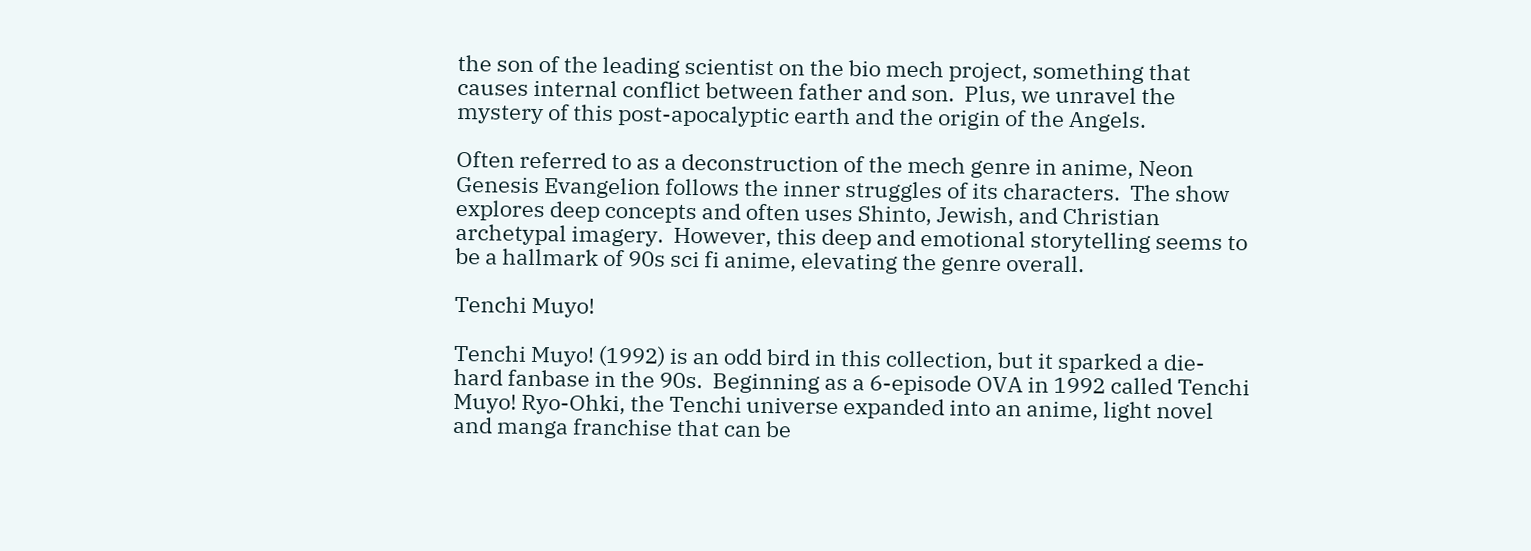the son of the leading scientist on the bio mech project, something that causes internal conflict between father and son.  Plus, we unravel the mystery of this post-apocalyptic earth and the origin of the Angels.

Often referred to as a deconstruction of the mech genre in anime, Neon Genesis Evangelion follows the inner struggles of its characters.  The show explores deep concepts and often uses Shinto, Jewish, and Christian archetypal imagery.  However, this deep and emotional storytelling seems to be a hallmark of 90s sci fi anime, elevating the genre overall.

Tenchi Muyo!

Tenchi Muyo! (1992) is an odd bird in this collection, but it sparked a die-hard fanbase in the 90s.  Beginning as a 6-episode OVA in 1992 called Tenchi Muyo! Ryo-Ohki, the Tenchi universe expanded into an anime, light novel and manga franchise that can be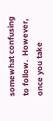somewhat confusing to follow.  However, once you take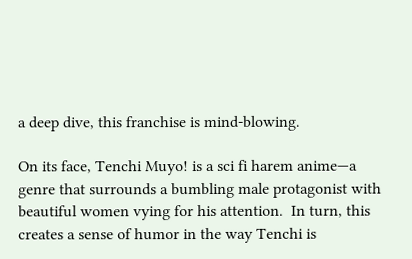a deep dive, this franchise is mind-blowing.

On its face, Tenchi Muyo! is a sci fi harem anime—a genre that surrounds a bumbling male protagonist with beautiful women vying for his attention.  In turn, this creates a sense of humor in the way Tenchi is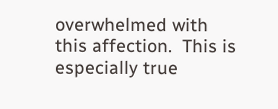overwhelmed with this affection.  This is especially true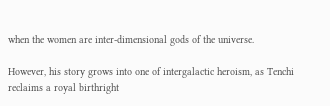when the women are inter-dimensional gods of the universe.

However, his story grows into one of intergalactic heroism, as Tenchi reclaims a royal birthright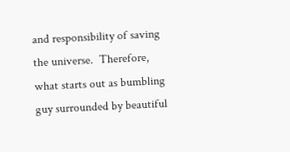and responsibility of saving the universe.  Therefore, what starts out as bumbling guy surrounded by beautiful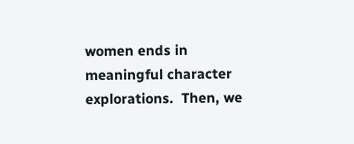women ends in meaningful character explorations.  Then, we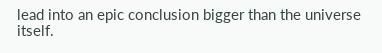lead into an epic conclusion bigger than the universe itself.